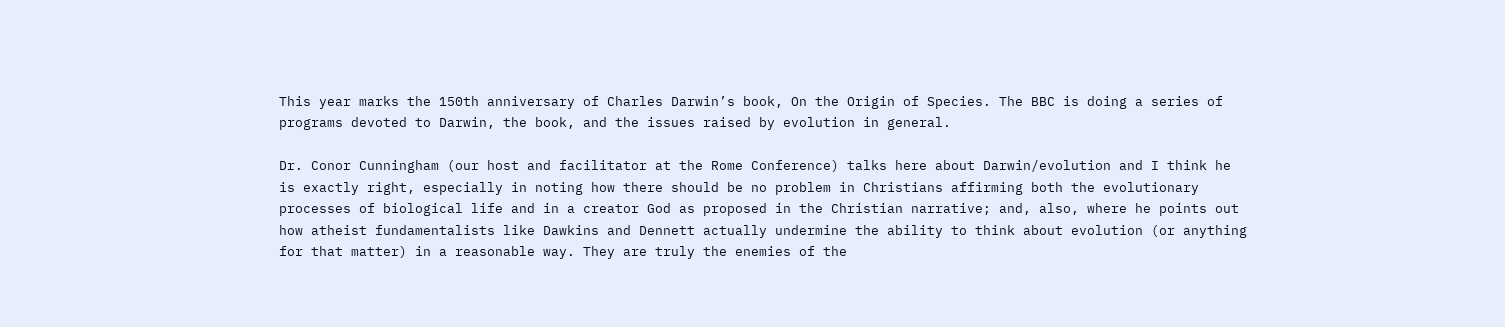This year marks the 150th anniversary of Charles Darwin’s book, On the Origin of Species. The BBC is doing a series of programs devoted to Darwin, the book, and the issues raised by evolution in general.

Dr. Conor Cunningham (our host and facilitator at the Rome Conference) talks here about Darwin/evolution and I think he is exactly right, especially in noting how there should be no problem in Christians affirming both the evolutionary processes of biological life and in a creator God as proposed in the Christian narrative; and, also, where he points out how atheist fundamentalists like Dawkins and Dennett actually undermine the ability to think about evolution (or anything for that matter) in a reasonable way. They are truly the enemies of the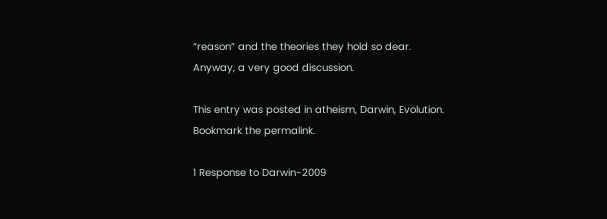“reason” and the theories they hold so dear. Anyway, a very good discussion.

This entry was posted in atheism, Darwin, Evolution. Bookmark the permalink.

1 Response to Darwin-2009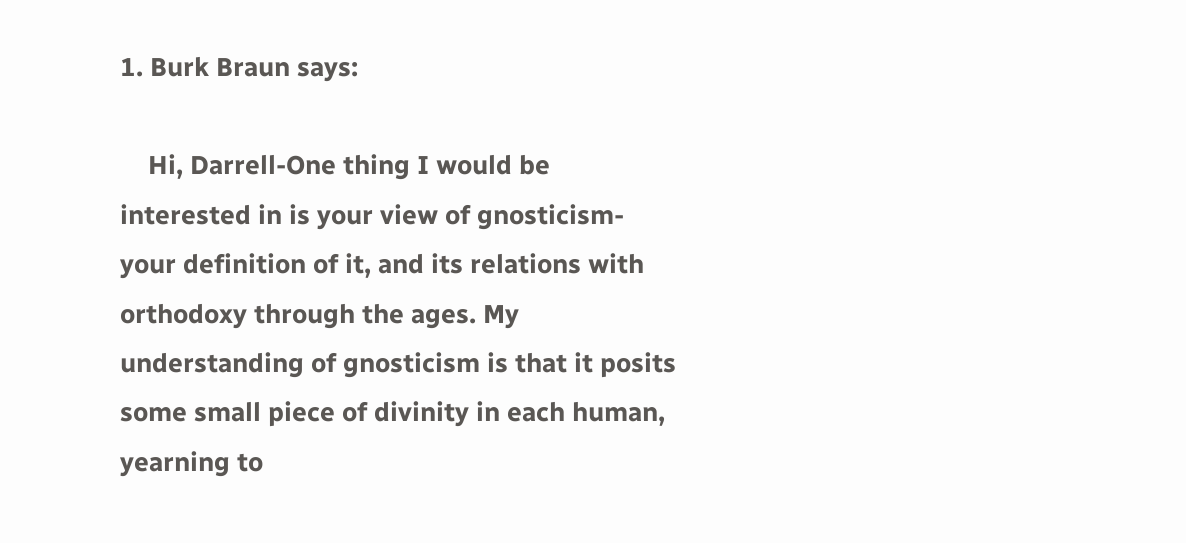1. Burk Braun says:

    Hi, Darrell-One thing I would be interested in is your view of gnosticism- your definition of it, and its relations with orthodoxy through the ages. My understanding of gnosticism is that it posits some small piece of divinity in each human, yearning to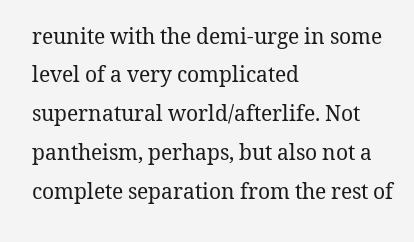reunite with the demi-urge in some level of a very complicated supernatural world/afterlife. Not pantheism, perhaps, but also not a complete separation from the rest of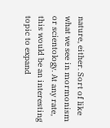nature, either. Sort of like what we see in mormonism or scientology. At any rate, this would be an interesting topic to expand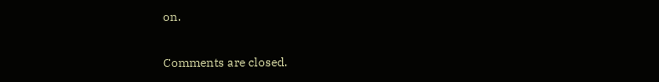on.


Comments are closed.